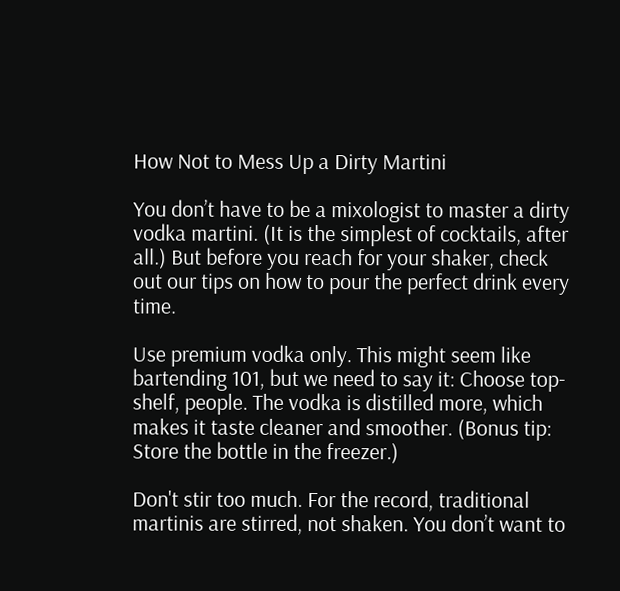How Not to Mess Up a Dirty Martini

You don’t have to be a mixologist to master a dirty vodka martini. (It is the simplest of cocktails, after all.) But before you reach for your shaker, check out our tips on how to pour the perfect drink every time.

Use premium vodka only. This might seem like bartending 101, but we need to say it: Choose top-shelf, people. The vodka is distilled more, which makes it taste cleaner and smoother. (Bonus tip: Store the bottle in the freezer.)

Don't stir too much. For the record, traditional martinis are stirred, not shaken. You don’t want to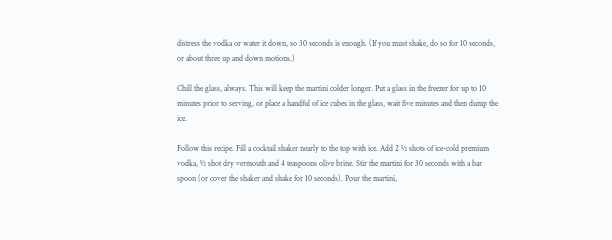distress the vodka or water it down, so 30 seconds is enough. (If you must shake, do so for 10 seconds, or about three up and down motions.)

Chill the glass, always. This will keep the martini colder longer. Put a glass in the freezer for up to 10 minutes prior to serving, or place a handful of ice cubes in the glass, wait five minutes and then dump the ice.

Follow this recipe. Fill a cocktail shaker nearly to the top with ice. Add 2 ½ shots of ice-cold premium vodka, ½ shot dry vermouth and 4 teaspoons olive brine. Stir the martini for 30 seconds with a bar spoon (or cover the shaker and shake for 10 seconds). Pour the martini,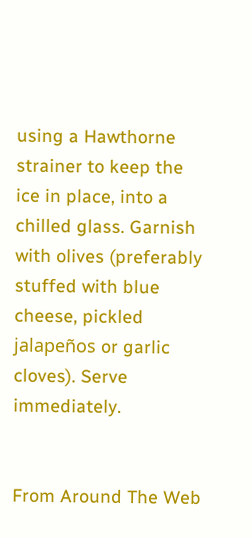using a Hawthorne strainer to keep the ice in place, into a chilled glass. Garnish with olives (preferably stuffed with blue cheese, pickled jalapeños or garlic cloves). Serve immediately.


From Around The Web